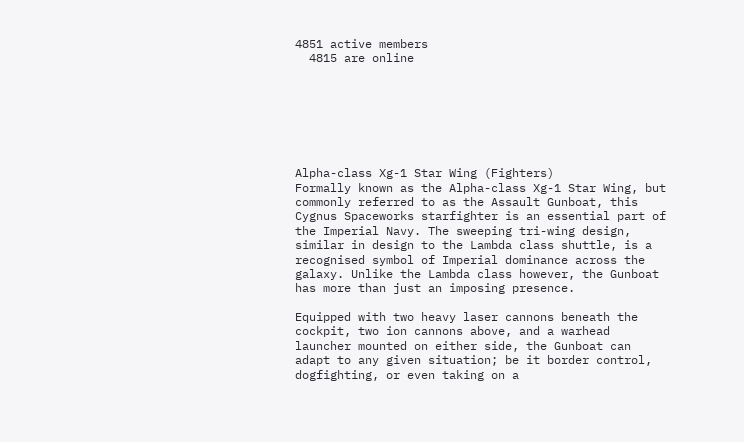4851 active members
  4815 are online







Alpha-class Xg-1 Star Wing (Fighters)
Formally known as the Alpha-class Xg-1 Star Wing, but commonly referred to as the Assault Gunboat, this Cygnus Spaceworks starfighter is an essential part of the Imperial Navy. The sweeping tri-wing design, similar in design to the Lambda class shuttle, is a recognised symbol of Imperial dominance across the galaxy. Unlike the Lambda class however, the Gunboat has more than just an imposing presence.

Equipped with two heavy laser cannons beneath the cockpit, two ion cannons above, and a warhead launcher mounted on either side, the Gunboat can adapt to any given situation; be it border control, dogfighting, or even taking on a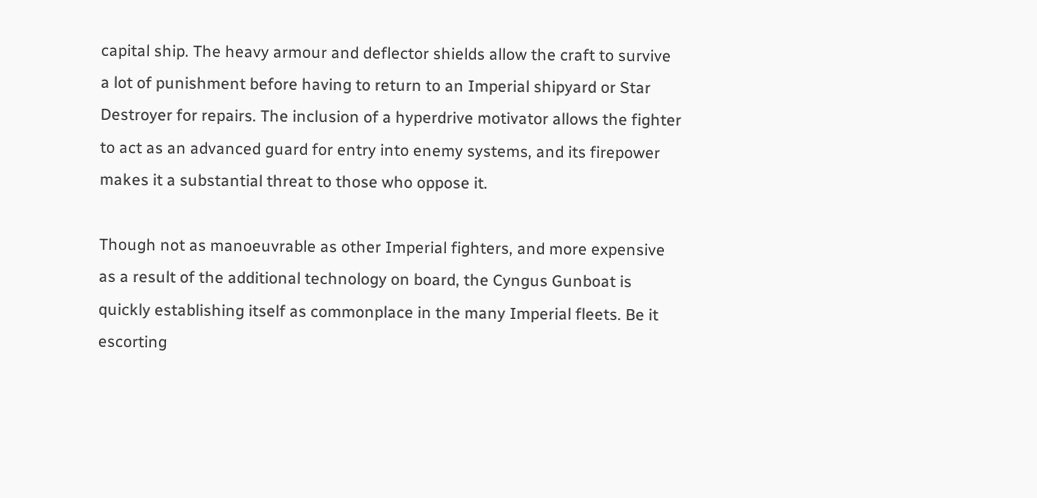capital ship. The heavy armour and deflector shields allow the craft to survive a lot of punishment before having to return to an Imperial shipyard or Star Destroyer for repairs. The inclusion of a hyperdrive motivator allows the fighter to act as an advanced guard for entry into enemy systems, and its firepower makes it a substantial threat to those who oppose it.

Though not as manoeuvrable as other Imperial fighters, and more expensive as a result of the additional technology on board, the Cyngus Gunboat is quickly establishing itself as commonplace in the many Imperial fleets. Be it escorting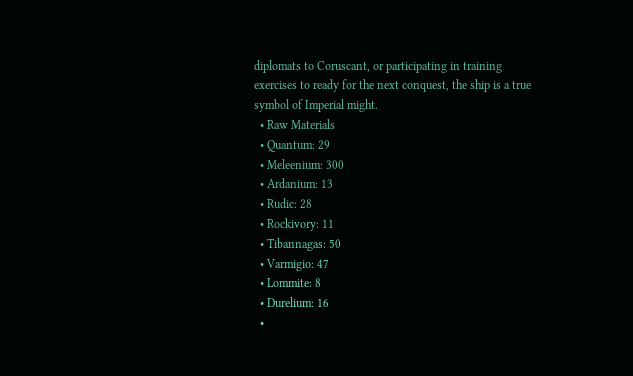diplomats to Coruscant, or participating in training exercises to ready for the next conquest, the ship is a true symbol of Imperial might.
  • Raw Materials
  • Quantum: 29
  • Meleenium: 300
  • Ardanium: 13
  • Rudic: 28
  • Rockivory: 11
  • Tibannagas: 50
  • Varmigio: 47
  • Lommite: 8
  • Durelium: 16
  •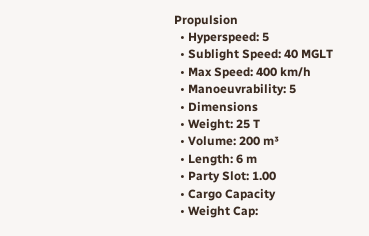Propulsion
  • Hyperspeed: 5
  • Sublight Speed: 40 MGLT
  • Max Speed: 400 km/h
  • Manoeuvrability: 5
  • Dimensions
  • Weight: 25 T
  • Volume: 200 m³
  • Length: 6 m
  • Party Slot: 1.00
  • Cargo Capacity
  • Weight Cap: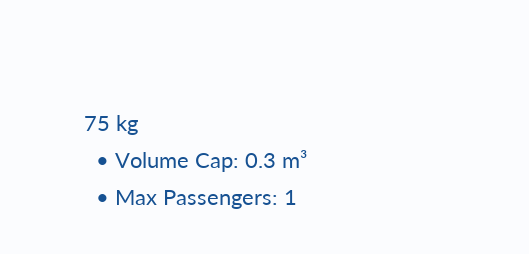75 kg
  • Volume Cap: 0.3 m³
  • Max Passengers: 1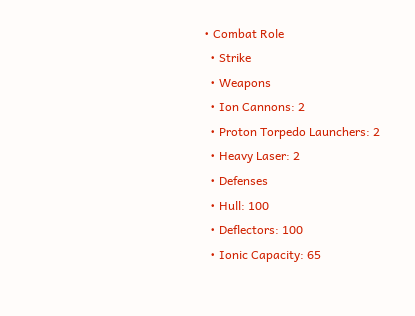• Combat Role
  • Strike
  • Weapons
  • Ion Cannons: 2
  • Proton Torpedo Launchers: 2
  • Heavy Laser: 2
  • Defenses
  • Hull: 100
  • Deflectors: 100
  • Ionic Capacity: 65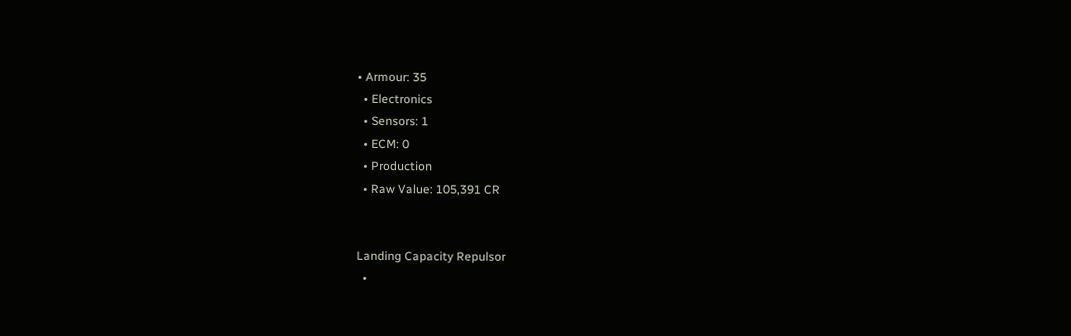• Armour: 35
  • Electronics
  • Sensors: 1
  • ECM: 0
  • Production
  • Raw Value: 105,391 CR


Landing Capacity Repulsor
  •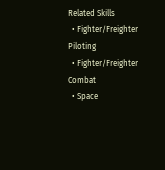Related Skills
  • Fighter/Freighter Piloting
  • Fighter/Freighter Combat
  • Space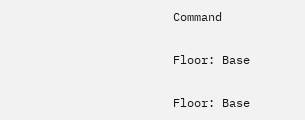Command

Floor: Base

Floor: Base